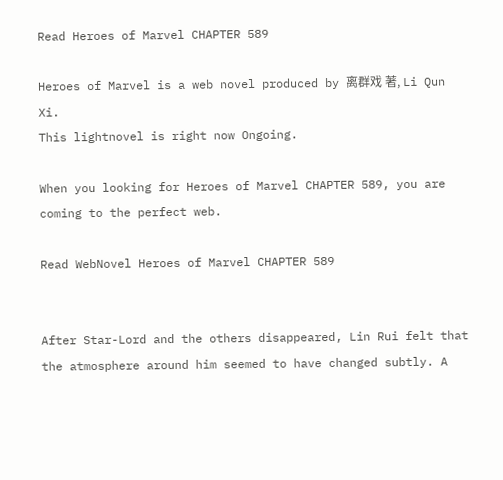Read Heroes of Marvel CHAPTER 589

Heroes of Marvel is a web novel produced by 离群戏 著, Li Qun Xi.
This lightnovel is right now Ongoing.

When you looking for Heroes of Marvel CHAPTER 589, you are coming to the perfect web.

Read WebNovel Heroes of Marvel CHAPTER 589


After Star-Lord and the others disappeared, Lin Rui felt that the atmosphere around him seemed to have changed subtly. A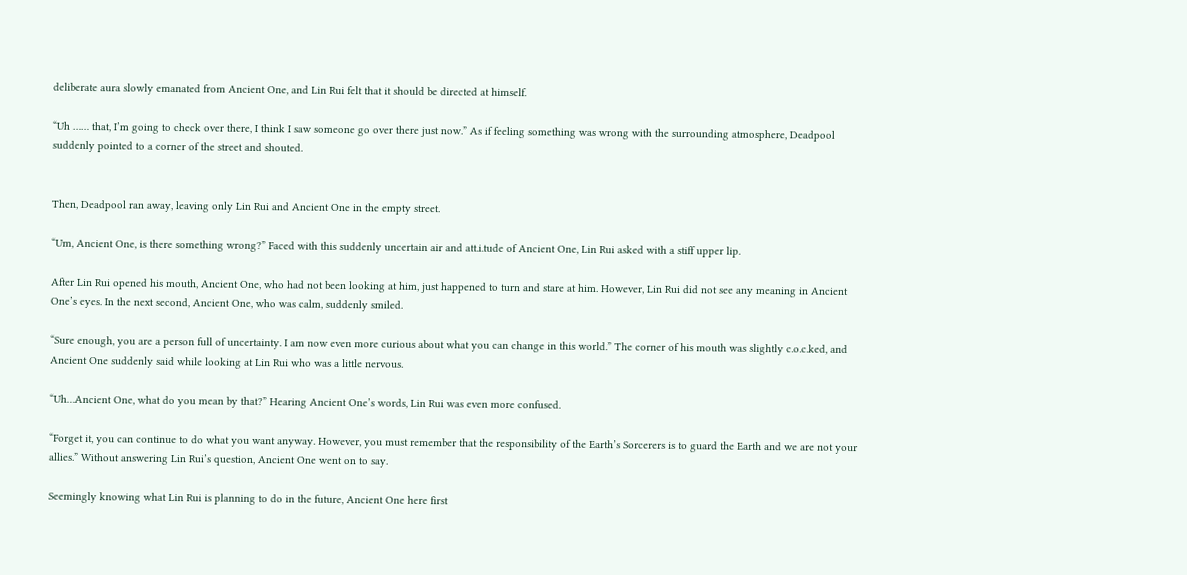deliberate aura slowly emanated from Ancient One, and Lin Rui felt that it should be directed at himself.

“Uh …… that, I’m going to check over there, I think I saw someone go over there just now.” As if feeling something was wrong with the surrounding atmosphere, Deadpool suddenly pointed to a corner of the street and shouted.


Then, Deadpool ran away, leaving only Lin Rui and Ancient One in the empty street.

“Um, Ancient One, is there something wrong?” Faced with this suddenly uncertain air and att.i.tude of Ancient One, Lin Rui asked with a stiff upper lip.

After Lin Rui opened his mouth, Ancient One, who had not been looking at him, just happened to turn and stare at him. However, Lin Rui did not see any meaning in Ancient One’s eyes. In the next second, Ancient One, who was calm, suddenly smiled.

“Sure enough, you are a person full of uncertainty. I am now even more curious about what you can change in this world.” The corner of his mouth was slightly c.o.c.ked, and Ancient One suddenly said while looking at Lin Rui who was a little nervous.

“Uh…Ancient One, what do you mean by that?” Hearing Ancient One’s words, Lin Rui was even more confused.

“Forget it, you can continue to do what you want anyway. However, you must remember that the responsibility of the Earth’s Sorcerers is to guard the Earth and we are not your allies.” Without answering Lin Rui’s question, Ancient One went on to say.

Seemingly knowing what Lin Rui is planning to do in the future, Ancient One here first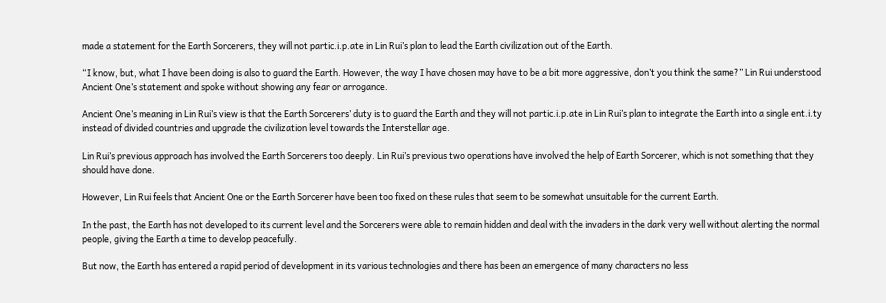made a statement for the Earth Sorcerers, they will not partic.i.p.ate in Lin Rui’s plan to lead the Earth civilization out of the Earth.

“I know, but, what I have been doing is also to guard the Earth. However, the way I have chosen may have to be a bit more aggressive, don’t you think the same?” Lin Rui understood Ancient One’s statement and spoke without showing any fear or arrogance.

Ancient One’s meaning in Lin Rui’s view is that the Earth Sorcerers’ duty is to guard the Earth and they will not partic.i.p.ate in Lin Rui’s plan to integrate the Earth into a single ent.i.ty instead of divided countries and upgrade the civilization level towards the Interstellar age.

Lin Rui’s previous approach has involved the Earth Sorcerers too deeply. Lin Rui’s previous two operations have involved the help of Earth Sorcerer, which is not something that they should have done.

However, Lin Rui feels that Ancient One or the Earth Sorcerer have been too fixed on these rules that seem to be somewhat unsuitable for the current Earth.

In the past, the Earth has not developed to its current level and the Sorcerers were able to remain hidden and deal with the invaders in the dark very well without alerting the normal people, giving the Earth a time to develop peacefully.

But now, the Earth has entered a rapid period of development in its various technologies and there has been an emergence of many characters no less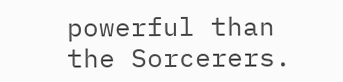powerful than the Sorcerers.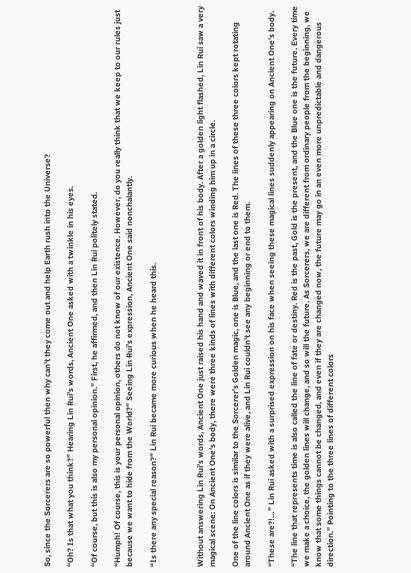So, since the Sorcerers are so powerful then why can’t they come out and help Earth rush into the Universe?

“Oh? Is that what you think?” Hearing Lin Rui’s words, Ancient One asked with a twinkle in his eyes.

“Of course, but this is also my personal opinion.” First, he affirmed, and then Lin Rui politely stated.

“Humph! Of course, this is your personal opinion, others do not know of our existence. However, do you really think that we keep to our rules just because we want to hide from the World?” Seeing Lin Rui’s expression, Ancient One said nonchalantly.

“Is there any special reason?” Lin Rui became more curious when he heard this.



Without answering Lin Rui’s words, Ancient One just raised his hand and waved it in front of his body. After a golden light flashed, Lin Rui saw a very magical scene: On Ancient One’s body, there were three kinds of lines with different colors winding him up in a circle.

One of the line colors is similar to the Sorcerer’s Golden magic, one is Blue, and the last one is Red. The lines of these three colors kept rotating around Ancient One as if they were alive, and Lin Rui couldn’t see any beginning or end to them.

“These are?!…” Lin Rui asked with a surprised expression on his face when seeing these magical lines suddenly appearing on Ancient One’s body.

“The line that represents time is also called the line of fate or destiny. Red is the past, Gold is the present, and the Blue one is the future. Every time we make a choice, the golden lines will change, and so will the future. As Sorcerers, we are different from ordinary people from the beginning, we know that some things cannot be changed, and even if they are changed now, the future may go in an even more unpredictable and dangerous direction.” Pointing to the three lines of different colors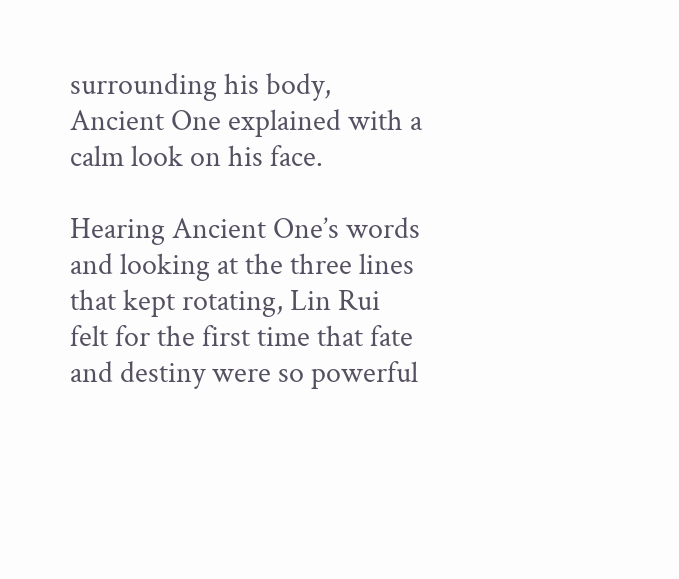surrounding his body, Ancient One explained with a calm look on his face.

Hearing Ancient One’s words and looking at the three lines that kept rotating, Lin Rui felt for the first time that fate and destiny were so powerful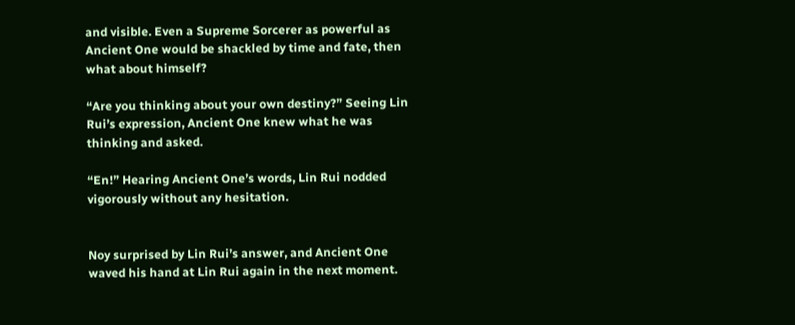and visible. Even a Supreme Sorcerer as powerful as Ancient One would be shackled by time and fate, then what about himself?

“Are you thinking about your own destiny?” Seeing Lin Rui’s expression, Ancient One knew what he was thinking and asked.

“En!” Hearing Ancient One’s words, Lin Rui nodded vigorously without any hesitation.


Noy surprised by Lin Rui’s answer, and Ancient One waved his hand at Lin Rui again in the next moment.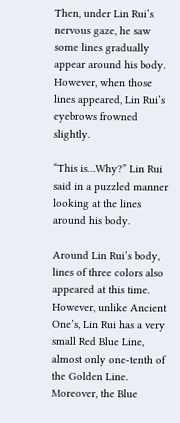Then, under Lin Rui’s nervous gaze, he saw some lines gradually appear around his body. However, when those lines appeared, Lin Rui’s eyebrows frowned slightly.

“This is…Why?” Lin Rui said in a puzzled manner looking at the lines around his body.

Around Lin Rui’s body, lines of three colors also appeared at this time. However, unlike Ancient One’s, Lin Rui has a very small Red Blue Line, almost only one-tenth of the Golden Line. Moreover, the Blue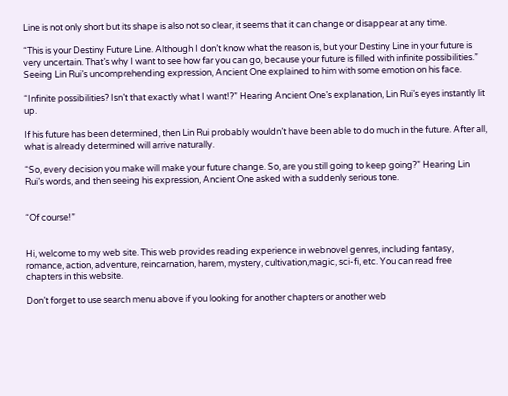Line is not only short but its shape is also not so clear, it seems that it can change or disappear at any time.

“This is your Destiny Future Line. Although I don’t know what the reason is, but your Destiny Line in your future is very uncertain. That’s why I want to see how far you can go, because your future is filled with infinite possibilities.” Seeing Lin Rui’s uncomprehending expression, Ancient One explained to him with some emotion on his face.

“Infinite possibilities? Isn’t that exactly what I want!?” Hearing Ancient One’s explanation, Lin Rui’s eyes instantly lit up.

If his future has been determined, then Lin Rui probably wouldn’t have been able to do much in the future. After all, what is already determined will arrive naturally.

“So, every decision you make will make your future change. So, are you still going to keep going?” Hearing Lin Rui’s words, and then seeing his expression, Ancient One asked with a suddenly serious tone.


“Of course!”


Hi, welcome to my web site. This web provides reading experience in webnovel genres, including fantasy, romance, action, adventure, reincarnation, harem, mystery, cultivation,magic, sci-fi, etc. You can read free chapters in this website.

Don’t forget to use search menu above if you looking for another chapters or another web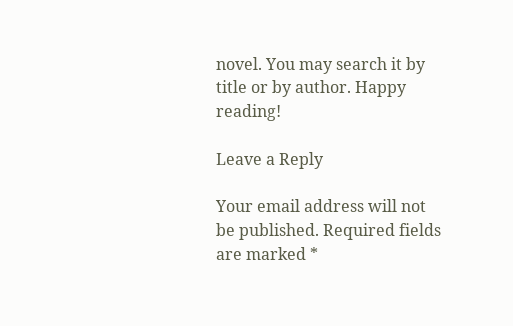novel. You may search it by title or by author. Happy reading!

Leave a Reply

Your email address will not be published. Required fields are marked *